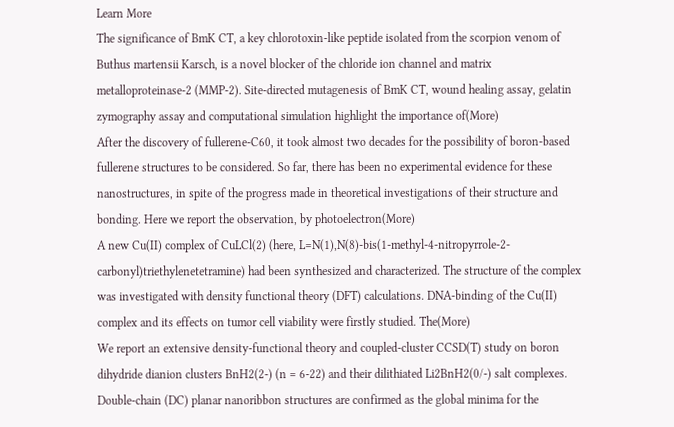Learn More
The significance of BmK CT, a key chlorotoxin-like peptide isolated from the scorpion venom of Buthus martensii Karsch, is a novel blocker of the chloride ion channel and matrix metalloproteinase-2 (MMP-2). Site-directed mutagenesis of BmK CT, wound healing assay, gelatin zymography assay and computational simulation highlight the importance of(More)
After the discovery of fullerene-C60, it took almost two decades for the possibility of boron-based fullerene structures to be considered. So far, there has been no experimental evidence for these nanostructures, in spite of the progress made in theoretical investigations of their structure and bonding. Here we report the observation, by photoelectron(More)
A new Cu(II) complex of CuLCl(2) (here, L=N(1),N(8)-bis(1-methyl-4-nitropyrrole-2- carbonyl)triethylenetetramine) had been synthesized and characterized. The structure of the complex was investigated with density functional theory (DFT) calculations. DNA-binding of the Cu(II) complex and its effects on tumor cell viability were firstly studied. The(More)
We report an extensive density-functional theory and coupled-cluster CCSD(T) study on boron dihydride dianion clusters BnH2(2-) (n = 6-22) and their dilithiated Li2BnH2(0/-) salt complexes. Double-chain (DC) planar nanoribbon structures are confirmed as the global minima for the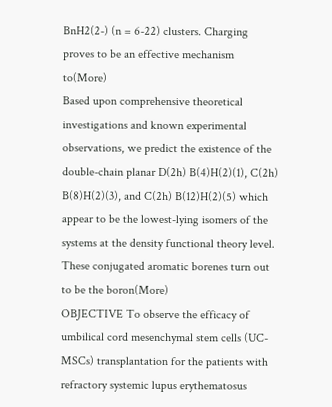BnH2(2-) (n = 6-22) clusters. Charging proves to be an effective mechanism to(More)
Based upon comprehensive theoretical investigations and known experimental observations, we predict the existence of the double-chain planar D(2h) B(4)H(2)(1), C(2h) B(8)H(2)(3), and C(2h) B(12)H(2)(5) which appear to be the lowest-lying isomers of the systems at the density functional theory level. These conjugated aromatic borenes turn out to be the boron(More)
OBJECTIVE To observe the efficacy of umbilical cord mesenchymal stem cells (UC-MSCs) transplantation for the patients with refractory systemic lupus erythematosus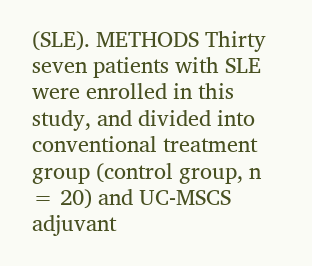(SLE). METHODS Thirty seven patients with SLE were enrolled in this study, and divided into conventional treatment group (control group, n = 20) and UC-MSCS adjuvant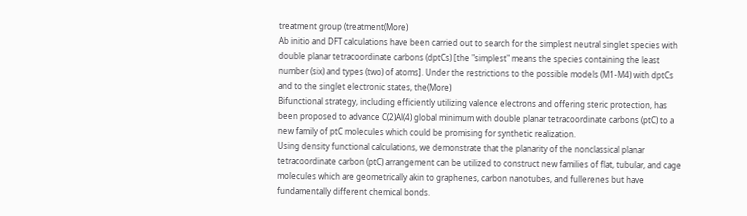treatment group (treatment(More)
Ab initio and DFT calculations have been carried out to search for the simplest neutral singlet species with double planar tetracoordinate carbons (dptCs) [the "simplest" means the species containing the least number (six) and types (two) of atoms]. Under the restrictions to the possible models (M1-M4) with dptCs and to the singlet electronic states, the(More)
Bifunctional strategy, including efficiently utilizing valence electrons and offering steric protection, has been proposed to advance C(2)Al(4) global minimum with double planar tetracoordinate carbons (ptC) to a new family of ptC molecules which could be promising for synthetic realization.
Using density functional calculations, we demonstrate that the planarity of the nonclassical planar tetracoordinate carbon (ptC) arrangement can be utilized to construct new families of flat, tubular, and cage molecules which are geometrically akin to graphenes, carbon nanotubes, and fullerenes but have fundamentally different chemical bonds.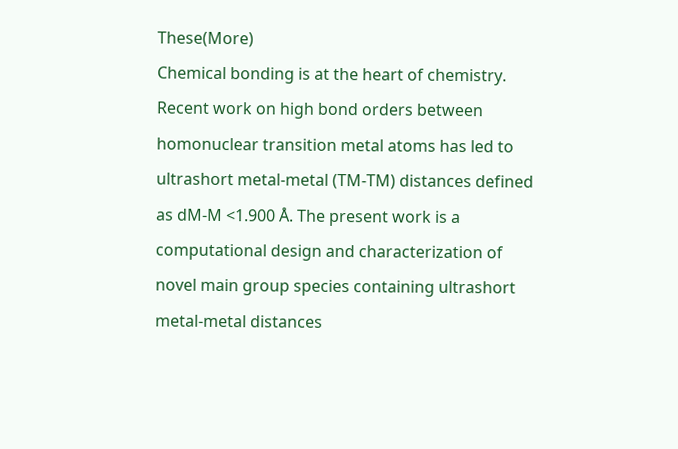These(More)
Chemical bonding is at the heart of chemistry. Recent work on high bond orders between homonuclear transition metal atoms has led to ultrashort metal-metal (TM-TM) distances defined as dM-M <1.900 Å. The present work is a computational design and characterization of novel main group species containing ultrashort metal-metal distances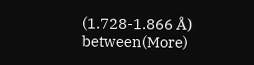(1.728-1.866 Å) between(More)